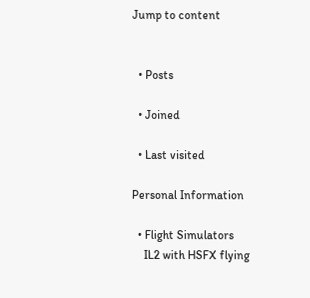Jump to content


  • Posts

  • Joined

  • Last visited

Personal Information

  • Flight Simulators
    IL2 with HSFX flying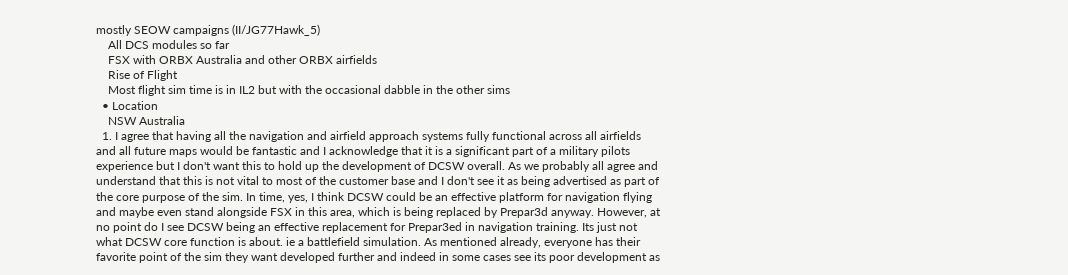mostly SEOW campaigns (II/JG77Hawk_5)
    All DCS modules so far
    FSX with ORBX Australia and other ORBX airfields
    Rise of Flight
    Most flight sim time is in IL2 but with the occasional dabble in the other sims
  • Location
    NSW Australia
  1. I agree that having all the navigation and airfield approach systems fully functional across all airfields and all future maps would be fantastic and I acknowledge that it is a significant part of a military pilots experience but I don't want this to hold up the development of DCSW overall. As we probably all agree and understand that this is not vital to most of the customer base and I don't see it as being advertised as part of the core purpose of the sim. In time, yes, I think DCSW could be an effective platform for navigation flying and maybe even stand alongside FSX in this area, which is being replaced by Prepar3d anyway. However, at no point do I see DCSW being an effective replacement for Prepar3ed in navigation training. Its just not what DCSW core function is about. ie a battlefield simulation. As mentioned already, everyone has their favorite point of the sim they want developed further and indeed in some cases see its poor development as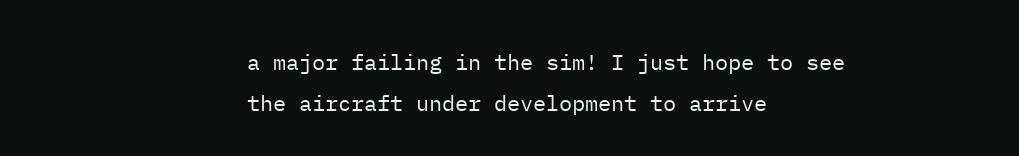a major failing in the sim! I just hope to see the aircraft under development to arrive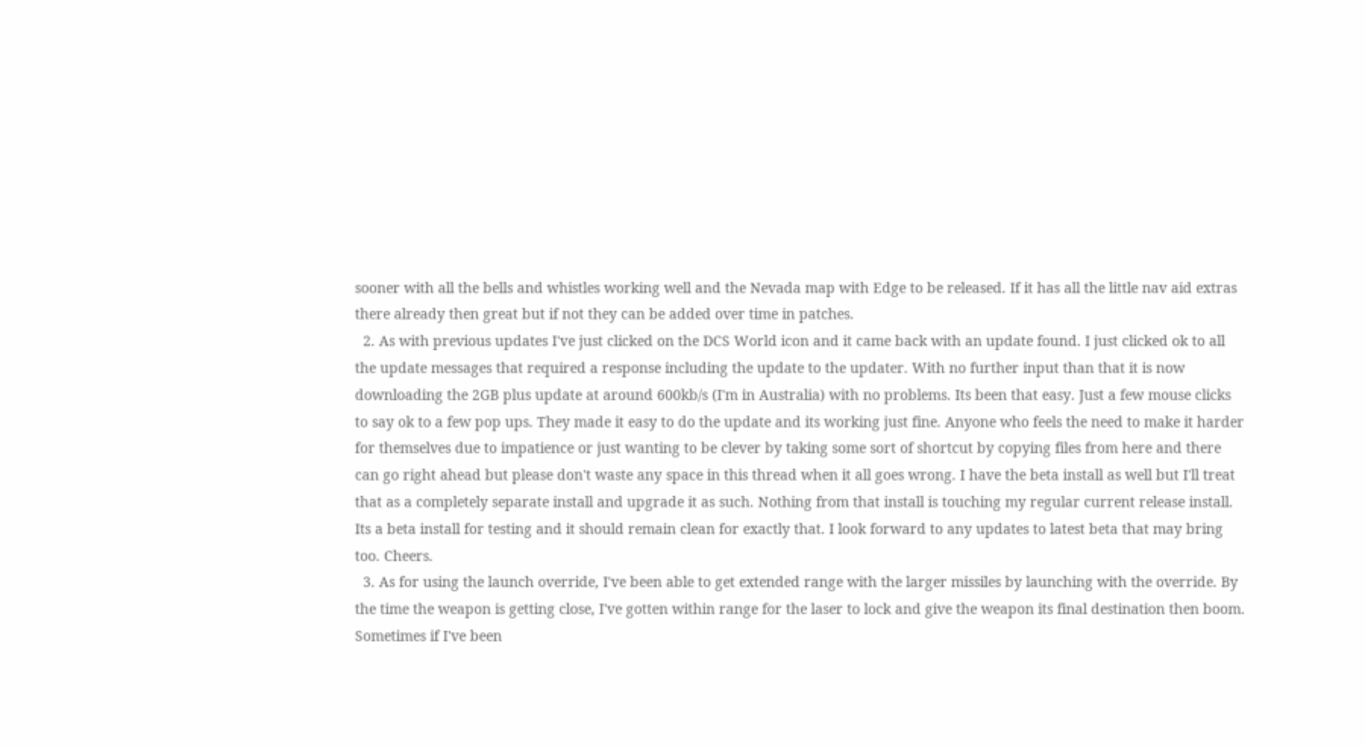sooner with all the bells and whistles working well and the Nevada map with Edge to be released. If it has all the little nav aid extras there already then great but if not they can be added over time in patches.
  2. As with previous updates I've just clicked on the DCS World icon and it came back with an update found. I just clicked ok to all the update messages that required a response including the update to the updater. With no further input than that it is now downloading the 2GB plus update at around 600kb/s (I'm in Australia) with no problems. Its been that easy. Just a few mouse clicks to say ok to a few pop ups. They made it easy to do the update and its working just fine. Anyone who feels the need to make it harder for themselves due to impatience or just wanting to be clever by taking some sort of shortcut by copying files from here and there can go right ahead but please don't waste any space in this thread when it all goes wrong. I have the beta install as well but I'll treat that as a completely separate install and upgrade it as such. Nothing from that install is touching my regular current release install. Its a beta install for testing and it should remain clean for exactly that. I look forward to any updates to latest beta that may bring too. Cheers.
  3. As for using the launch override, I've been able to get extended range with the larger missiles by launching with the override. By the time the weapon is getting close, I've gotten within range for the laser to lock and give the weapon its final destination then boom. Sometimes if I've been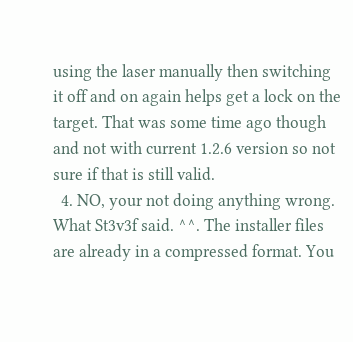using the laser manually then switching it off and on again helps get a lock on the target. That was some time ago though and not with current 1.2.6 version so not sure if that is still valid.
  4. NO, your not doing anything wrong. What St3v3f said. ^^. The installer files are already in a compressed format. You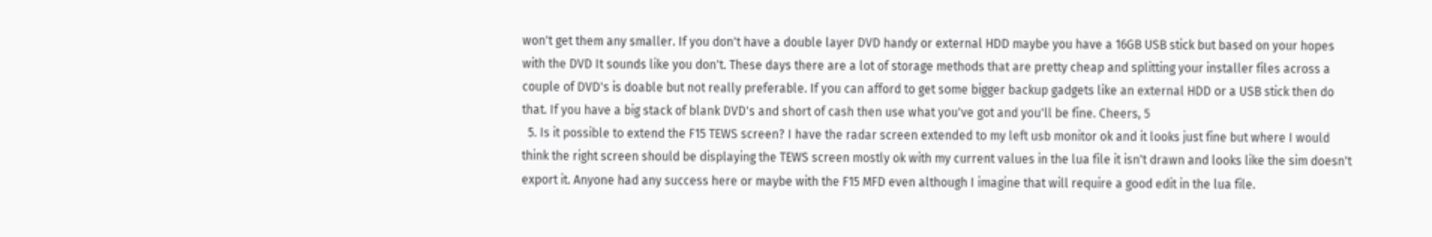won't get them any smaller. If you don't have a double layer DVD handy or external HDD maybe you have a 16GB USB stick but based on your hopes with the DVD It sounds like you don't. These days there are a lot of storage methods that are pretty cheap and splitting your installer files across a couple of DVD's is doable but not really preferable. If you can afford to get some bigger backup gadgets like an external HDD or a USB stick then do that. If you have a big stack of blank DVD's and short of cash then use what you've got and you'll be fine. Cheers, 5
  5. Is it possible to extend the F15 TEWS screen? I have the radar screen extended to my left usb monitor ok and it looks just fine but where I would think the right screen should be displaying the TEWS screen mostly ok with my current values in the lua file it isn't drawn and looks like the sim doesn't export it. Anyone had any success here or maybe with the F15 MFD even although I imagine that will require a good edit in the lua file.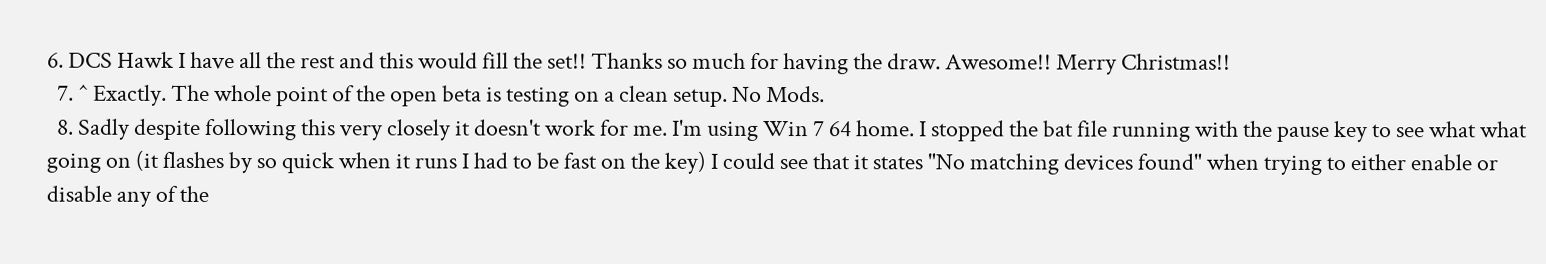6. DCS Hawk I have all the rest and this would fill the set!! Thanks so much for having the draw. Awesome!! Merry Christmas!!
  7. ^ Exactly. The whole point of the open beta is testing on a clean setup. No Mods.
  8. Sadly despite following this very closely it doesn't work for me. I'm using Win 7 64 home. I stopped the bat file running with the pause key to see what what going on (it flashes by so quick when it runs I had to be fast on the key) I could see that it states "No matching devices found" when trying to either enable or disable any of the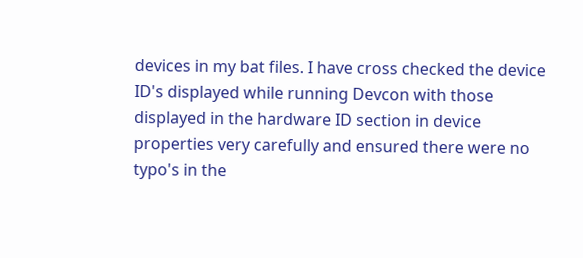devices in my bat files. I have cross checked the device ID's displayed while running Devcon with those displayed in the hardware ID section in device properties very carefully and ensured there were no typo's in the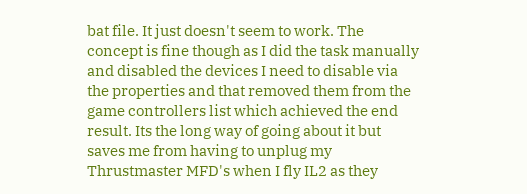bat file. It just doesn't seem to work. The concept is fine though as I did the task manually and disabled the devices I need to disable via the properties and that removed them from the game controllers list which achieved the end result. Its the long way of going about it but saves me from having to unplug my Thrustmaster MFD's when I fly IL2 as they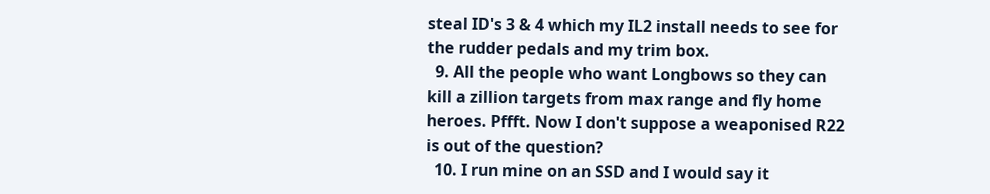steal ID's 3 & 4 which my IL2 install needs to see for the rudder pedals and my trim box.
  9. All the people who want Longbows so they can kill a zillion targets from max range and fly home heroes. Pffft. Now I don't suppose a weaponised R22 is out of the question?
  10. I run mine on an SSD and I would say it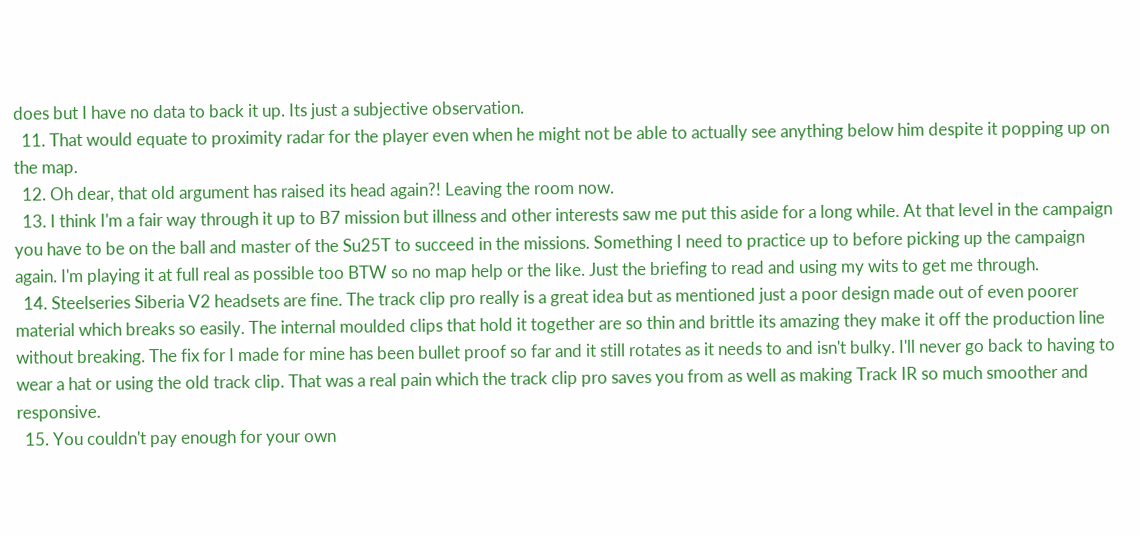does but I have no data to back it up. Its just a subjective observation.
  11. That would equate to proximity radar for the player even when he might not be able to actually see anything below him despite it popping up on the map.
  12. Oh dear, that old argument has raised its head again?! Leaving the room now.
  13. I think I'm a fair way through it up to B7 mission but illness and other interests saw me put this aside for a long while. At that level in the campaign you have to be on the ball and master of the Su25T to succeed in the missions. Something I need to practice up to before picking up the campaign again. I'm playing it at full real as possible too BTW so no map help or the like. Just the briefing to read and using my wits to get me through.
  14. Steelseries Siberia V2 headsets are fine. The track clip pro really is a great idea but as mentioned just a poor design made out of even poorer material which breaks so easily. The internal moulded clips that hold it together are so thin and brittle its amazing they make it off the production line without breaking. The fix for I made for mine has been bullet proof so far and it still rotates as it needs to and isn't bulky. I'll never go back to having to wear a hat or using the old track clip. That was a real pain which the track clip pro saves you from as well as making Track IR so much smoother and responsive.
  15. You couldn't pay enough for your own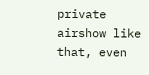private airshow like that, even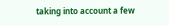taking into account a few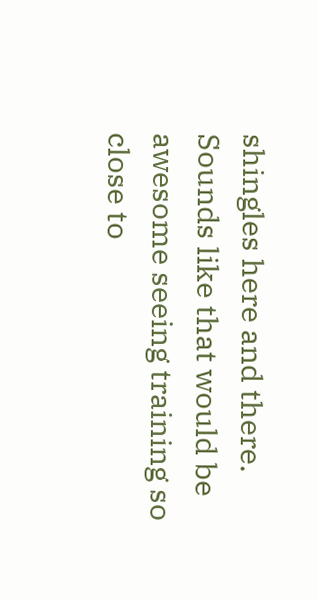shingles here and there. Sounds like that would be awesome seeing training so close to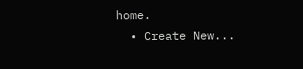home.
  • Create New...